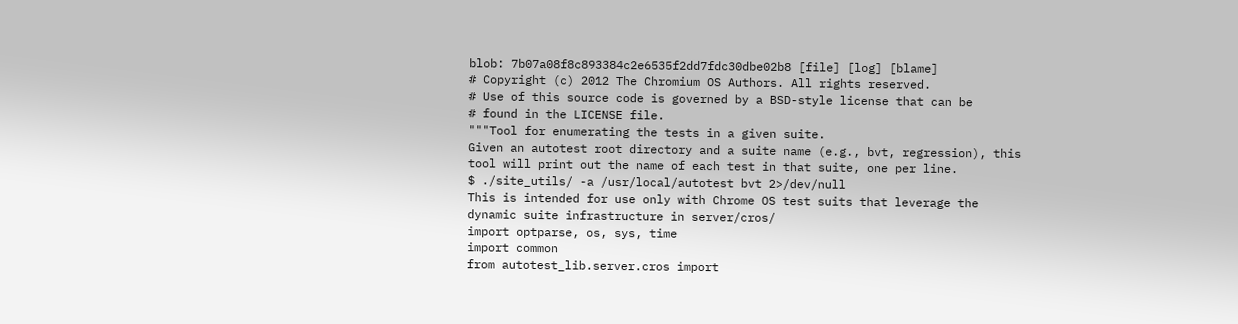blob: 7b07a08f8c893384c2e6535f2dd7fdc30dbe02b8 [file] [log] [blame]
# Copyright (c) 2012 The Chromium OS Authors. All rights reserved.
# Use of this source code is governed by a BSD-style license that can be
# found in the LICENSE file.
"""Tool for enumerating the tests in a given suite.
Given an autotest root directory and a suite name (e.g., bvt, regression), this
tool will print out the name of each test in that suite, one per line.
$ ./site_utils/ -a /usr/local/autotest bvt 2>/dev/null
This is intended for use only with Chrome OS test suits that leverage the
dynamic suite infrastructure in server/cros/
import optparse, os, sys, time
import common
from autotest_lib.server.cros import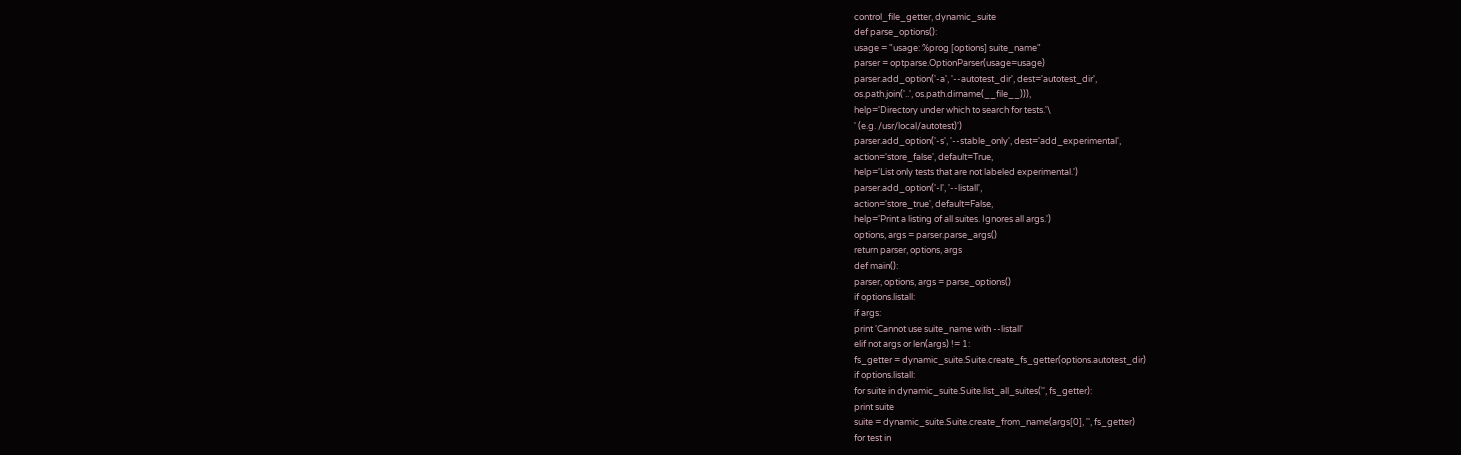control_file_getter, dynamic_suite
def parse_options():
usage = "usage: %prog [options] suite_name"
parser = optparse.OptionParser(usage=usage)
parser.add_option('-a', '--autotest_dir', dest='autotest_dir',
os.path.join('..', os.path.dirname(__file__))),
help='Directory under which to search for tests.'\
' (e.g. /usr/local/autotest)')
parser.add_option('-s', '--stable_only', dest='add_experimental',
action='store_false', default=True,
help='List only tests that are not labeled experimental.')
parser.add_option('-l', '--listall',
action='store_true', default=False,
help='Print a listing of all suites. Ignores all args.')
options, args = parser.parse_args()
return parser, options, args
def main():
parser, options, args = parse_options()
if options.listall:
if args:
print 'Cannot use suite_name with --listall'
elif not args or len(args) != 1:
fs_getter = dynamic_suite.Suite.create_fs_getter(options.autotest_dir)
if options.listall:
for suite in dynamic_suite.Suite.list_all_suites('', fs_getter):
print suite
suite = dynamic_suite.Suite.create_from_name(args[0], '', fs_getter)
for test in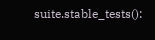suite.stable_tests():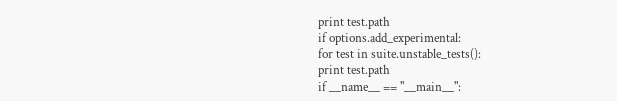print test.path
if options.add_experimental:
for test in suite.unstable_tests():
print test.path
if __name__ == "__main__":